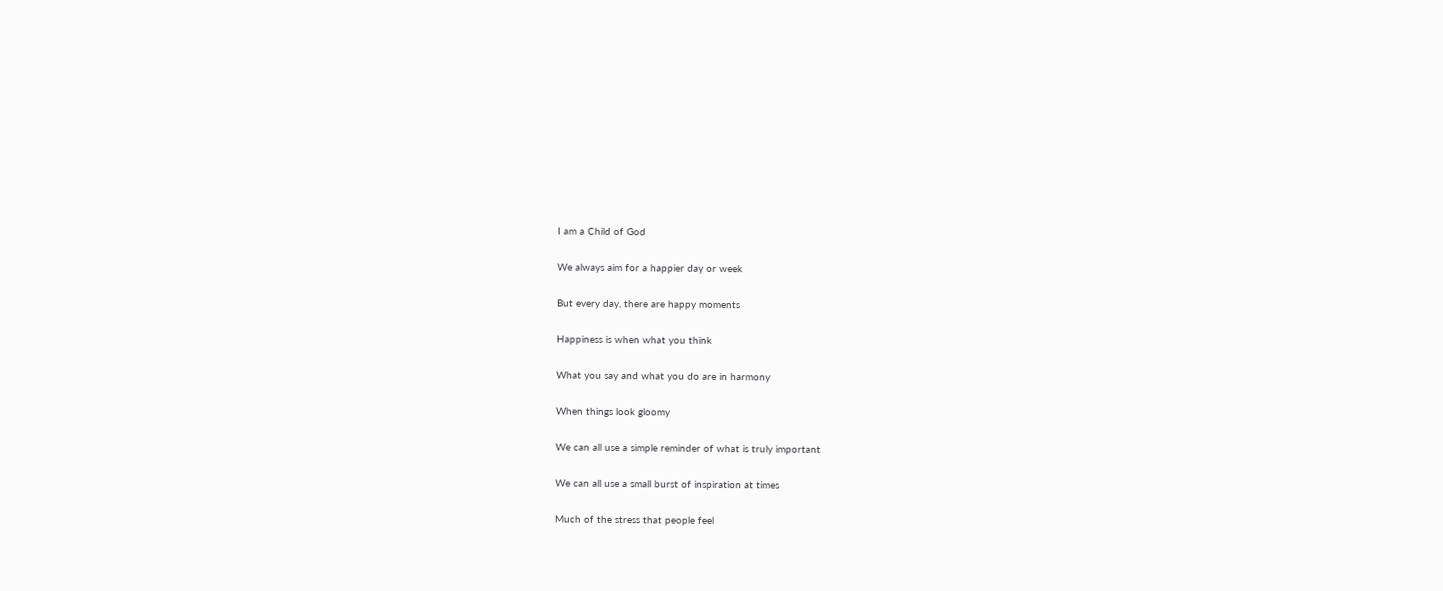I am a Child of God

We always aim for a happier day or week

But every day, there are happy moments

Happiness is when what you think

What you say and what you do are in harmony

When things look gloomy

We can all use a simple reminder of what is truly important

We can all use a small burst of inspiration at times

Much of the stress that people feel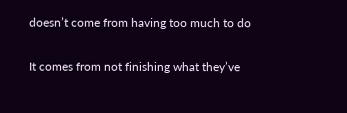doesn’t come from having too much to do

It comes from not finishing what they’ve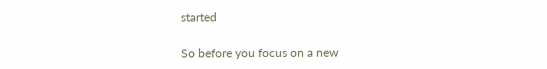started

So before you focus on a new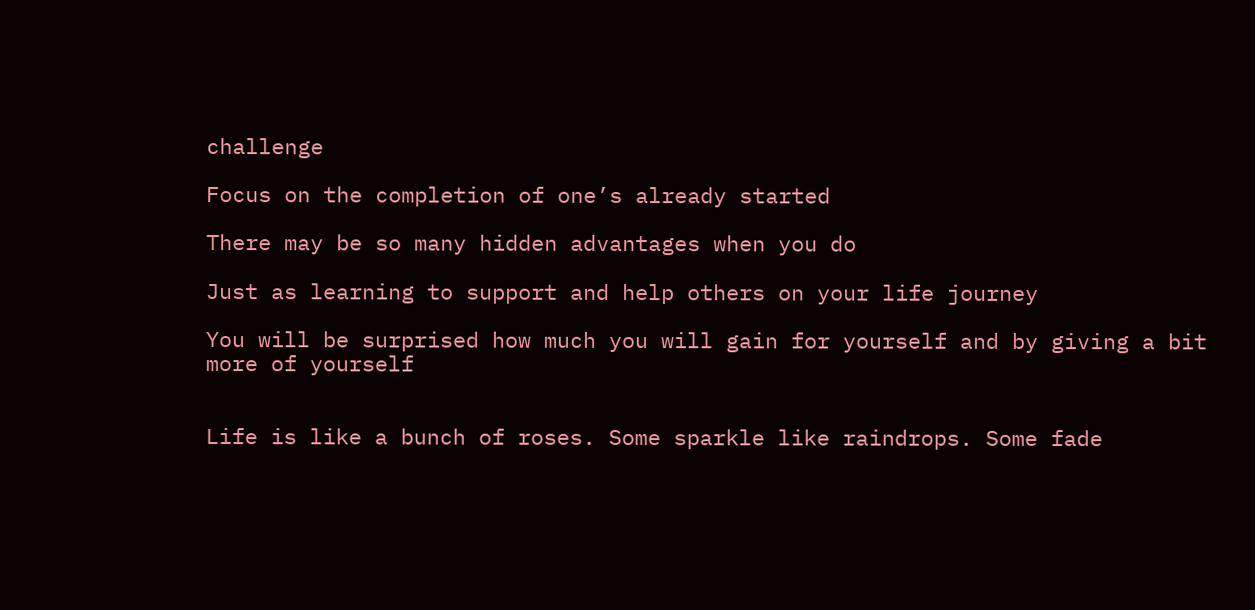challenge

Focus on the completion of one’s already started

There may be so many hidden advantages when you do

Just as learning to support and help others on your life journey

You will be surprised how much you will gain for yourself and by giving a bit more of yourself


Life is like a bunch of roses. Some sparkle like raindrops. Some fade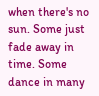when there's no sun. Some just fade away in time. Some dance in many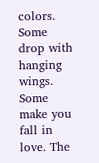colors. Some drop with hanging wings. Some make you fall in love. The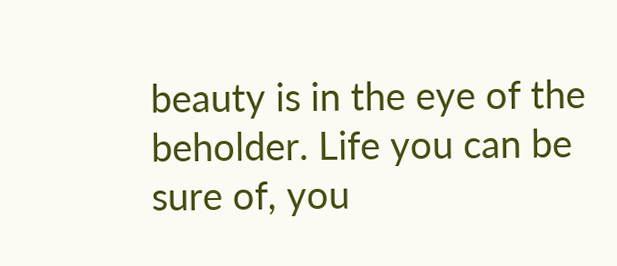beauty is in the eye of the beholder. Life you can be sure of, you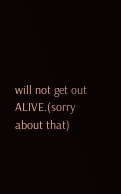will not get out ALIVE.(sorry about that)